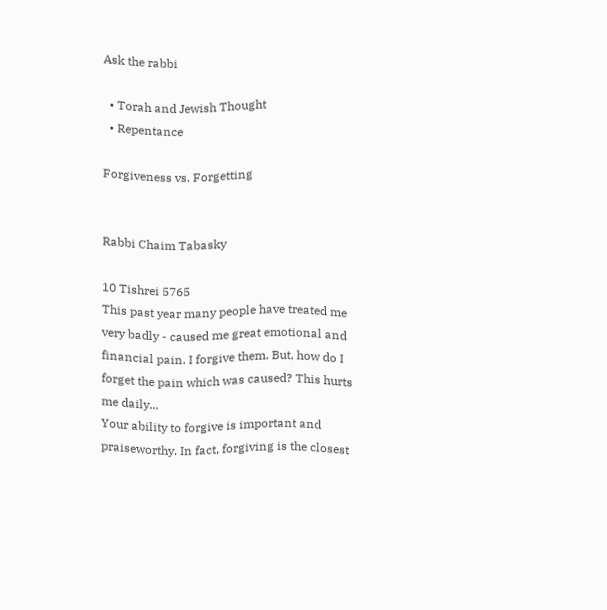Ask the rabbi

  • Torah and Jewish Thought
  • Repentance

Forgiveness vs. Forgetting


Rabbi Chaim Tabasky

10 Tishrei 5765
This past year many people have treated me very badly - caused me great emotional and financial pain. I forgive them. But, how do I forget the pain which was caused? This hurts me daily...
Your ability to forgive is important and praiseworthy. In fact, forgiving is the closest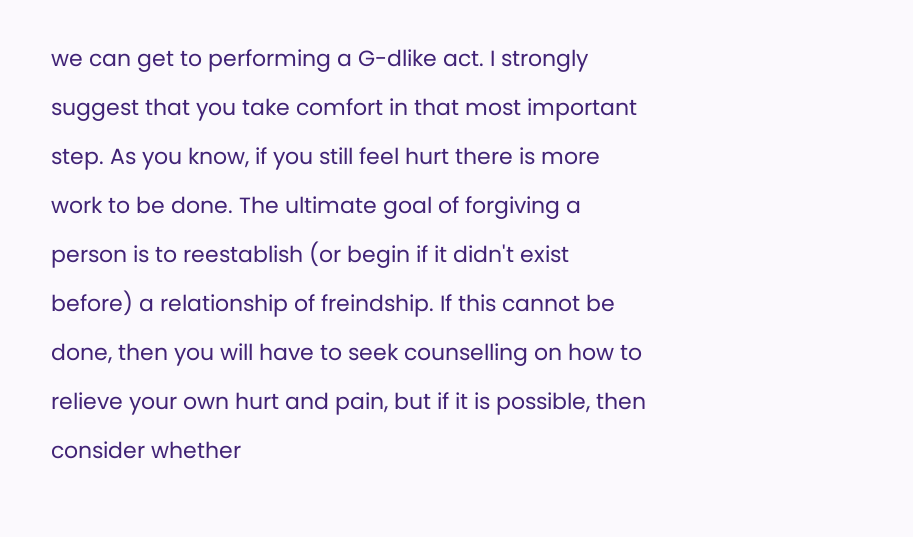we can get to performing a G-dlike act. I strongly suggest that you take comfort in that most important step. As you know, if you still feel hurt there is more work to be done. The ultimate goal of forgiving a person is to reestablish (or begin if it didn't exist before) a relationship of freindship. If this cannot be done, then you will have to seek counselling on how to relieve your own hurt and pain, but if it is possible, then consider whether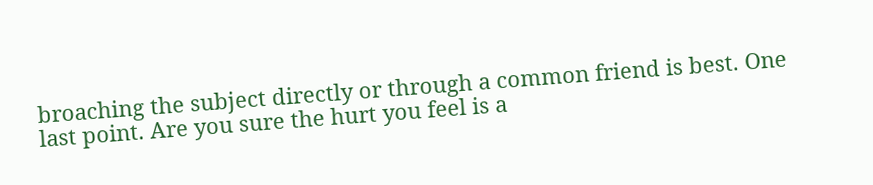broaching the subject directly or through a common friend is best. One last point. Are you sure the hurt you feel is a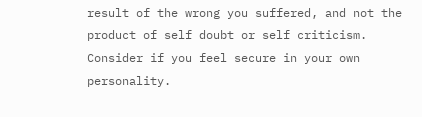result of the wrong you suffered, and not the product of self doubt or self criticism. Consider if you feel secure in your own personality.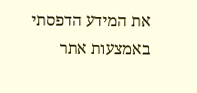את המידע הדפסתי באמצעות אתר